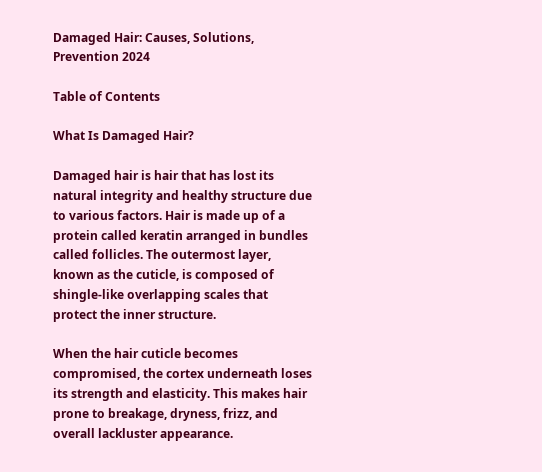Damaged Hair: Causes, Solutions, Prevention 2024

Table of Contents

What Is Damaged Hair?

Damaged hair is hair that has lost its natural integrity and healthy structure due to various factors. Hair is made up of a protein called keratin arranged in bundles called follicles. The outermost layer, known as the cuticle, is composed of shingle-like overlapping scales that protect the inner structure.

When the hair cuticle becomes compromised, the cortex underneath loses its strength and elasticity. This makes hair prone to breakage, dryness, frizz, and overall lackluster appearance.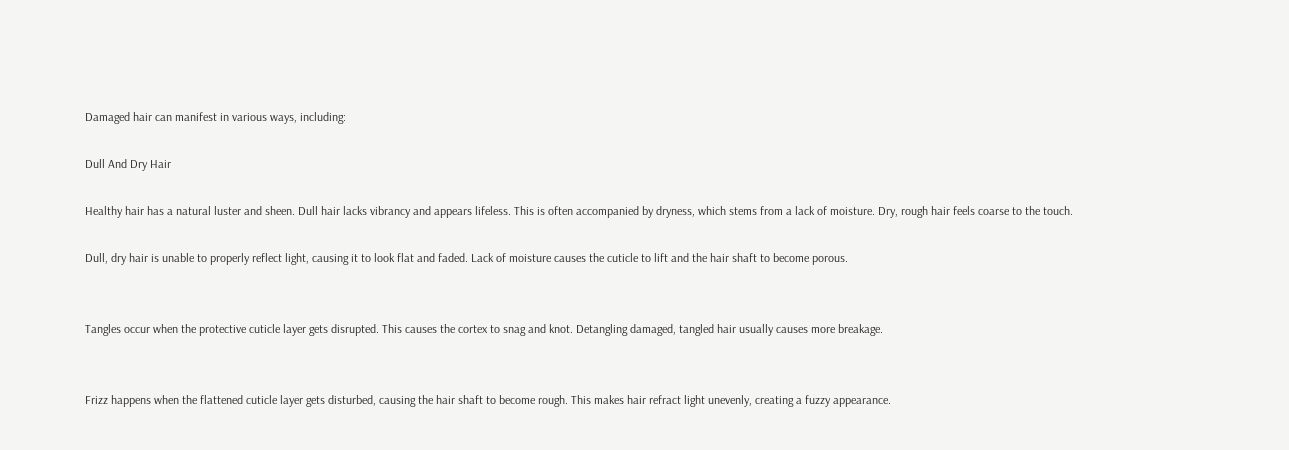Damaged hair can manifest in various ways, including:

Dull And Dry Hair

Healthy hair has a natural luster and sheen. Dull hair lacks vibrancy and appears lifeless. This is often accompanied by dryness, which stems from a lack of moisture. Dry, rough hair feels coarse to the touch.

Dull, dry hair is unable to properly reflect light, causing it to look flat and faded. Lack of moisture causes the cuticle to lift and the hair shaft to become porous.


Tangles occur when the protective cuticle layer gets disrupted. This causes the cortex to snag and knot. Detangling damaged, tangled hair usually causes more breakage.


Frizz happens when the flattened cuticle layer gets disturbed, causing the hair shaft to become rough. This makes hair refract light unevenly, creating a fuzzy appearance.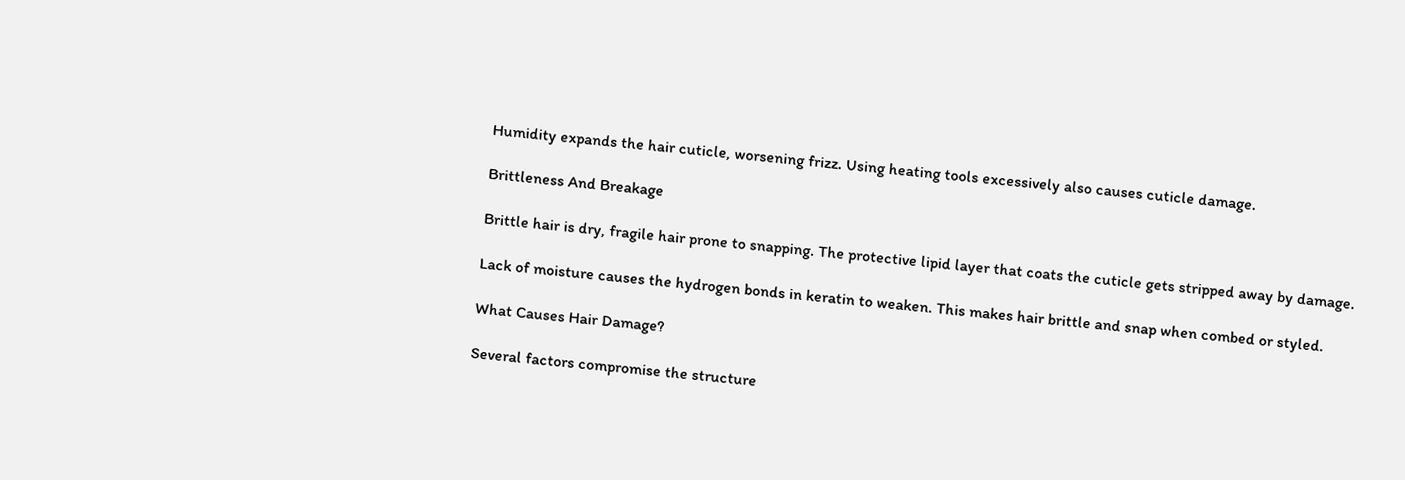Humidity expands the hair cuticle, worsening frizz. Using heating tools excessively also causes cuticle damage.

Brittleness And Breakage

Brittle hair is dry, fragile hair prone to snapping. The protective lipid layer that coats the cuticle gets stripped away by damage.

Lack of moisture causes the hydrogen bonds in keratin to weaken. This makes hair brittle and snap when combed or styled.

What Causes Hair Damage?

Several factors compromise the structure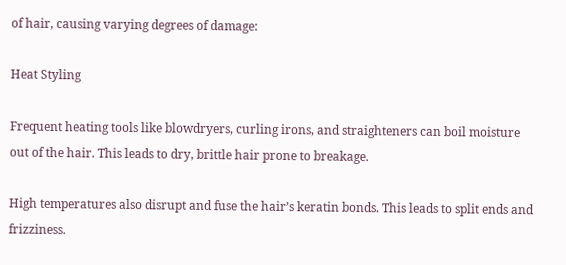of hair, causing varying degrees of damage:

Heat Styling

Frequent heating tools like blowdryers, curling irons, and straighteners can boil moisture out of the hair. This leads to dry, brittle hair prone to breakage.

High temperatures also disrupt and fuse the hair’s keratin bonds. This leads to split ends and frizziness.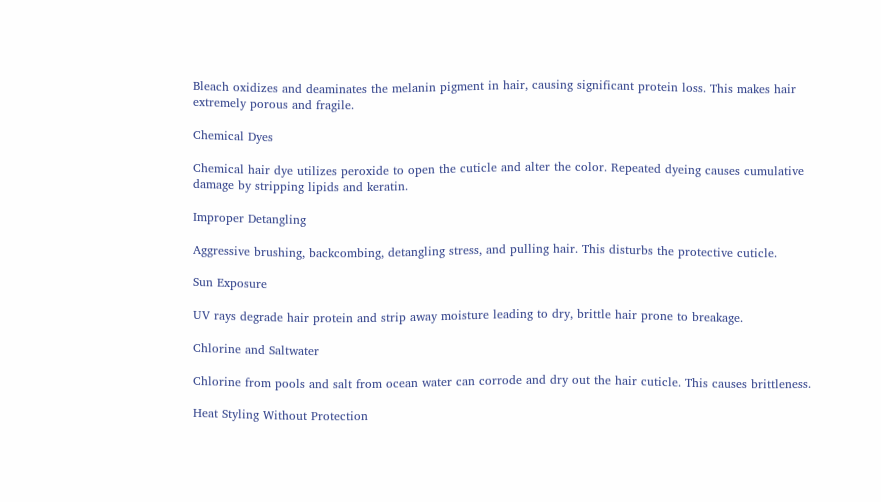Bleach oxidizes and deaminates the melanin pigment in hair, causing significant protein loss. This makes hair extremely porous and fragile.

Chemical Dyes

Chemical hair dye utilizes peroxide to open the cuticle and alter the color. Repeated dyeing causes cumulative damage by stripping lipids and keratin.

Improper Detangling

Aggressive brushing, backcombing, detangling stress, and pulling hair. This disturbs the protective cuticle.

Sun Exposure

UV rays degrade hair protein and strip away moisture leading to dry, brittle hair prone to breakage.

Chlorine and Saltwater

Chlorine from pools and salt from ocean water can corrode and dry out the hair cuticle. This causes brittleness.

Heat Styling Without Protection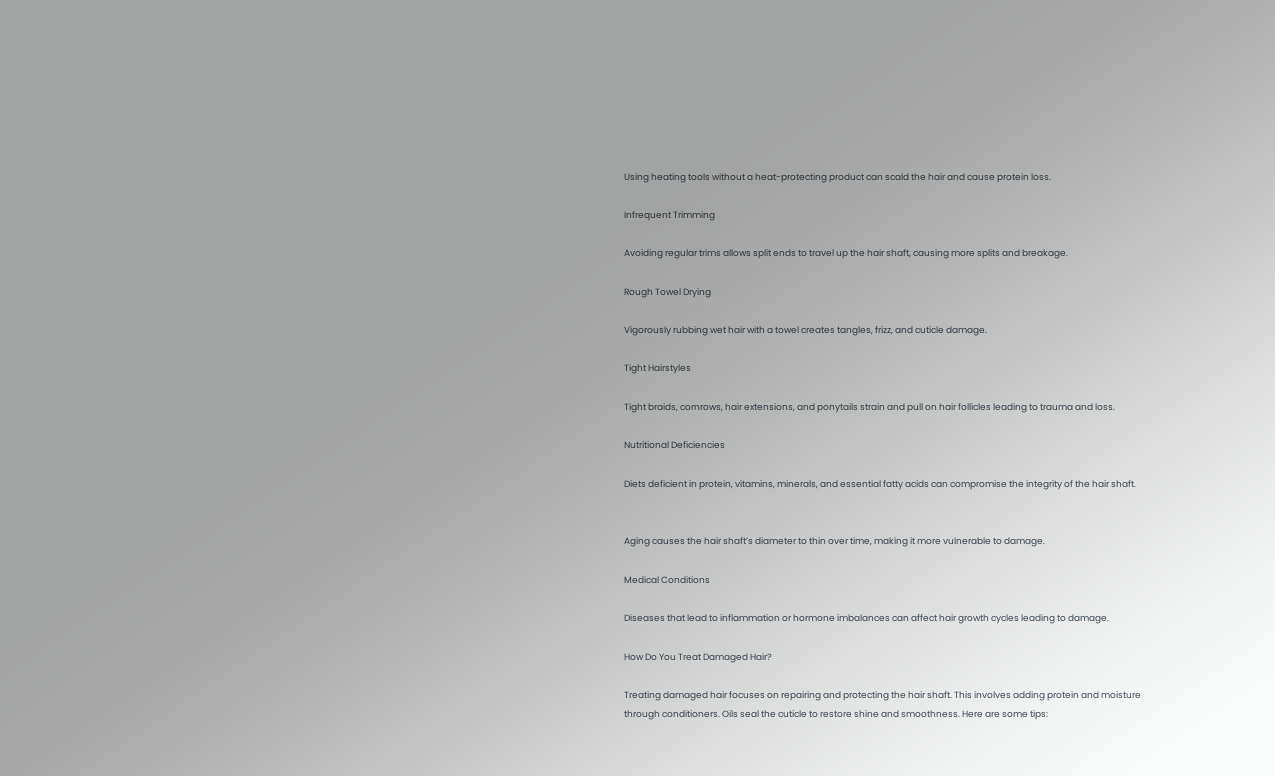Using heating tools without a heat-protecting product can scald the hair and cause protein loss.

Infrequent Trimming

Avoiding regular trims allows split ends to travel up the hair shaft, causing more splits and breakage.

Rough Towel Drying

Vigorously rubbing wet hair with a towel creates tangles, frizz, and cuticle damage.

Tight Hairstyles

Tight braids, cornrows, hair extensions, and ponytails strain and pull on hair follicles leading to trauma and loss.

Nutritional Deficiencies

Diets deficient in protein, vitamins, minerals, and essential fatty acids can compromise the integrity of the hair shaft.


Aging causes the hair shaft’s diameter to thin over time, making it more vulnerable to damage.

Medical Conditions

Diseases that lead to inflammation or hormone imbalances can affect hair growth cycles leading to damage.

How Do You Treat Damaged Hair?

Treating damaged hair focuses on repairing and protecting the hair shaft. This involves adding protein and moisture through conditioners. Oils seal the cuticle to restore shine and smoothness. Here are some tips: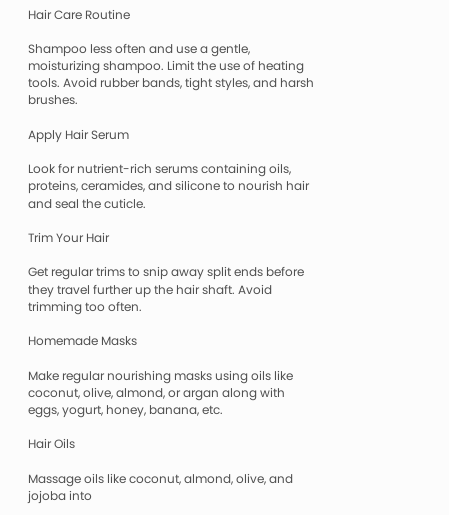Hair Care Routine

Shampoo less often and use a gentle, moisturizing shampoo. Limit the use of heating tools. Avoid rubber bands, tight styles, and harsh brushes.

Apply Hair Serum

Look for nutrient-rich serums containing oils, proteins, ceramides, and silicone to nourish hair and seal the cuticle.

Trim Your Hair

Get regular trims to snip away split ends before they travel further up the hair shaft. Avoid trimming too often.

Homemade Masks

Make regular nourishing masks using oils like coconut, olive, almond, or argan along with eggs, yogurt, honey, banana, etc.

Hair Oils

Massage oils like coconut, almond, olive, and jojoba into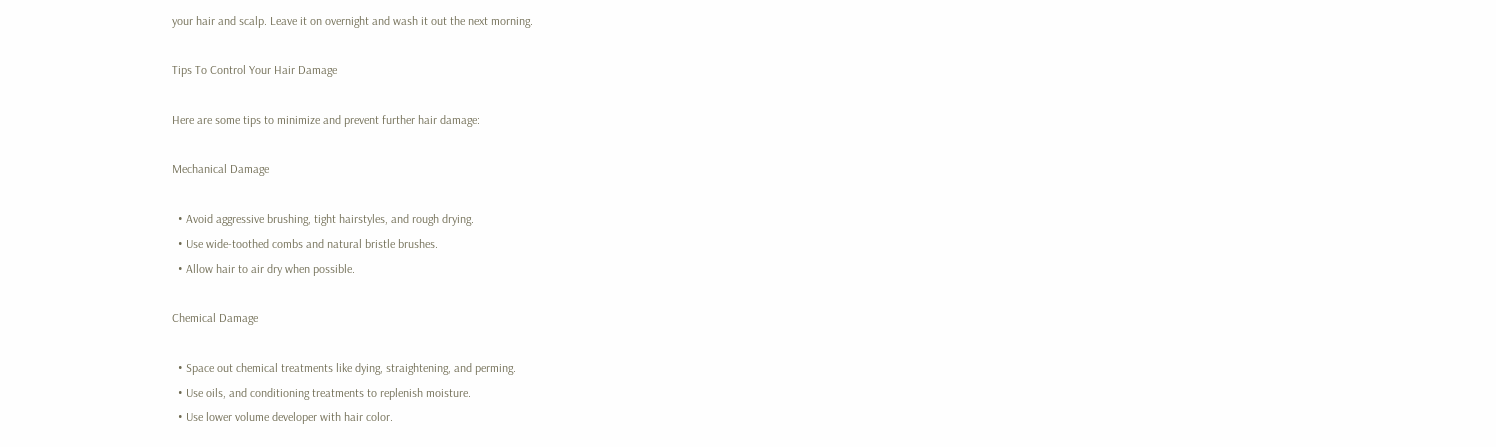your hair and scalp. Leave it on overnight and wash it out the next morning.

Tips To Control Your Hair Damage

Here are some tips to minimize and prevent further hair damage:

Mechanical Damage

  • Avoid aggressive brushing, tight hairstyles, and rough drying.
  • Use wide-toothed combs and natural bristle brushes.
  • Allow hair to air dry when possible.

Chemical Damage

  • Space out chemical treatments like dying, straightening, and perming.
  • Use oils, and conditioning treatments to replenish moisture.
  • Use lower volume developer with hair color.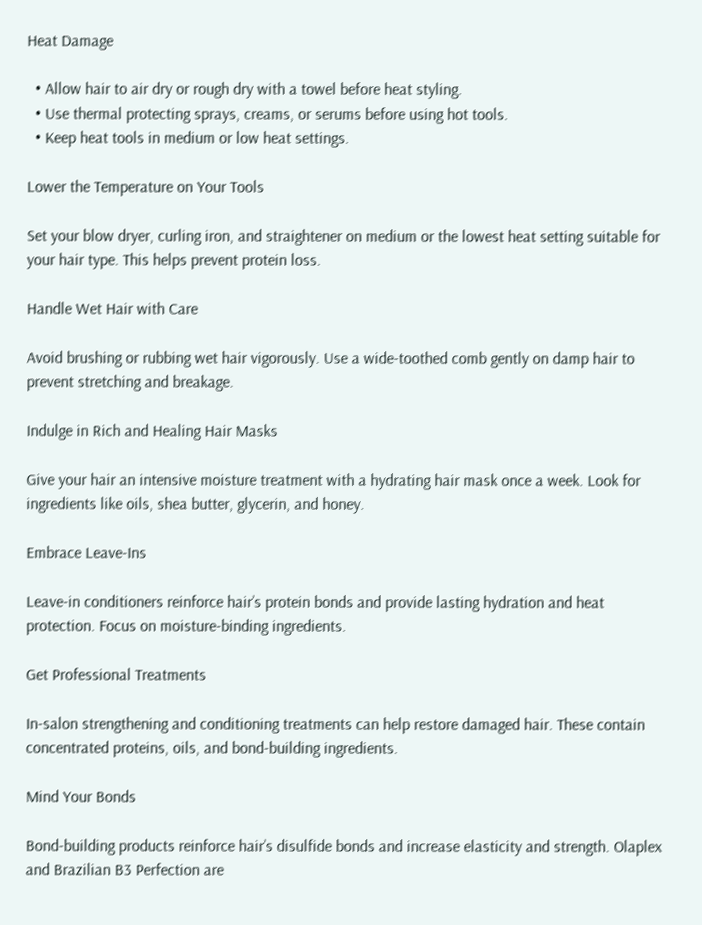Heat Damage

  • Allow hair to air dry or rough dry with a towel before heat styling.
  • Use thermal protecting sprays, creams, or serums before using hot tools.
  • Keep heat tools in medium or low heat settings.

Lower the Temperature on Your Tools

Set your blow dryer, curling iron, and straightener on medium or the lowest heat setting suitable for your hair type. This helps prevent protein loss.

Handle Wet Hair with Care

Avoid brushing or rubbing wet hair vigorously. Use a wide-toothed comb gently on damp hair to prevent stretching and breakage.

Indulge in Rich and Healing Hair Masks

Give your hair an intensive moisture treatment with a hydrating hair mask once a week. Look for ingredients like oils, shea butter, glycerin, and honey.

Embrace Leave-Ins

Leave-in conditioners reinforce hair’s protein bonds and provide lasting hydration and heat protection. Focus on moisture-binding ingredients.

Get Professional Treatments

In-salon strengthening and conditioning treatments can help restore damaged hair. These contain concentrated proteins, oils, and bond-building ingredients.

Mind Your Bonds

Bond-building products reinforce hair’s disulfide bonds and increase elasticity and strength. Olaplex and Brazilian B3 Perfection are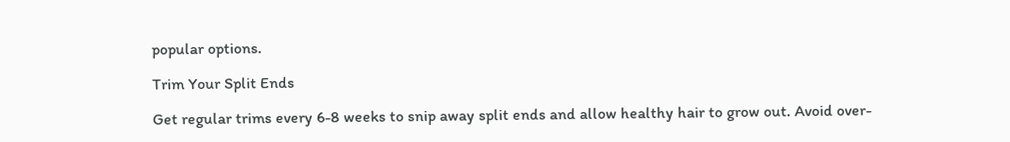popular options.

Trim Your Split Ends

Get regular trims every 6-8 weeks to snip away split ends and allow healthy hair to grow out. Avoid over-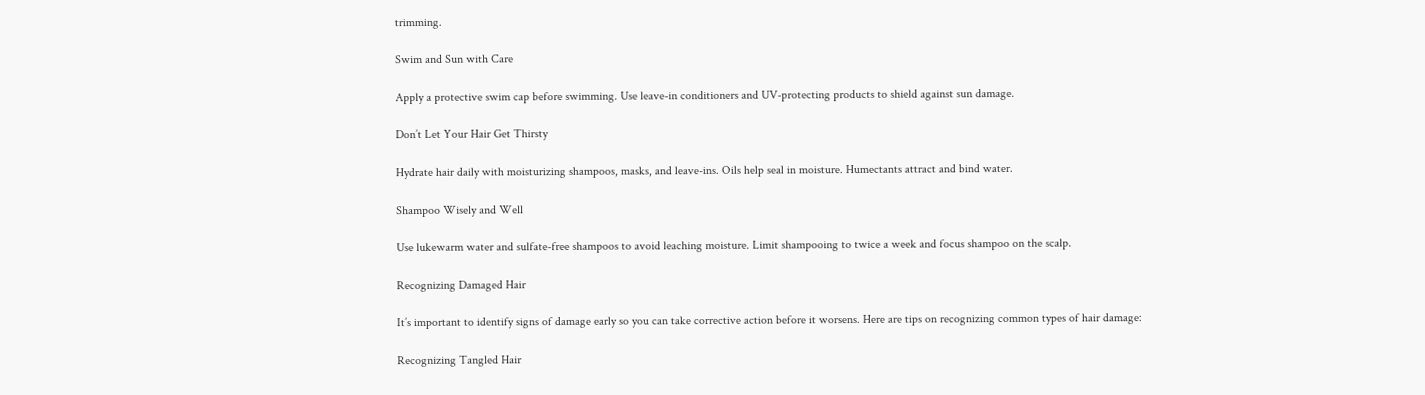trimming.

Swim and Sun with Care

Apply a protective swim cap before swimming. Use leave-in conditioners and UV-protecting products to shield against sun damage.

Don’t Let Your Hair Get Thirsty

Hydrate hair daily with moisturizing shampoos, masks, and leave-ins. Oils help seal in moisture. Humectants attract and bind water.

Shampoo Wisely and Well

Use lukewarm water and sulfate-free shampoos to avoid leaching moisture. Limit shampooing to twice a week and focus shampoo on the scalp.

Recognizing Damaged Hair

It’s important to identify signs of damage early so you can take corrective action before it worsens. Here are tips on recognizing common types of hair damage:

Recognizing Tangled Hair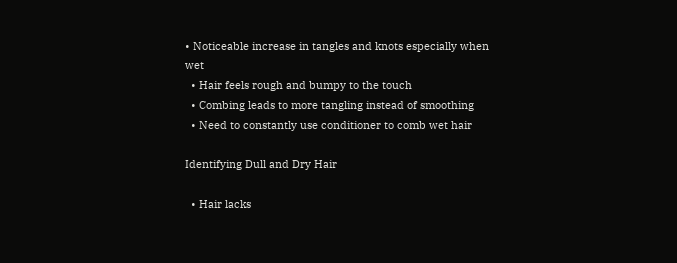• Noticeable increase in tangles and knots especially when wet
  • Hair feels rough and bumpy to the touch
  • Combing leads to more tangling instead of smoothing
  • Need to constantly use conditioner to comb wet hair

Identifying Dull and Dry Hair

  • Hair lacks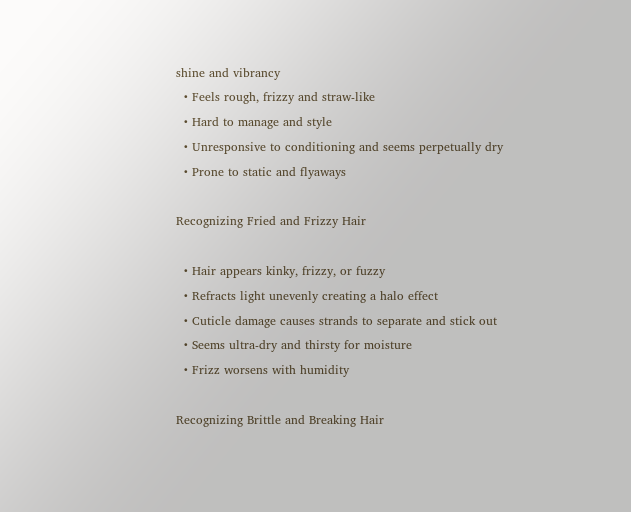shine and vibrancy
  • Feels rough, frizzy and straw-like
  • Hard to manage and style
  • Unresponsive to conditioning and seems perpetually dry
  • Prone to static and flyaways

Recognizing Fried and Frizzy Hair

  • Hair appears kinky, frizzy, or fuzzy
  • Refracts light unevenly creating a halo effect
  • Cuticle damage causes strands to separate and stick out
  • Seems ultra-dry and thirsty for moisture
  • Frizz worsens with humidity

Recognizing Brittle and Breaking Hair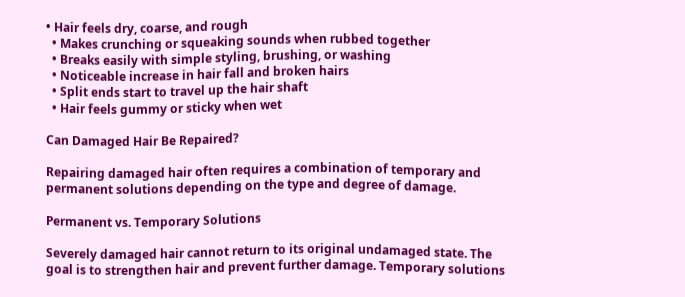• Hair feels dry, coarse, and rough
  • Makes crunching or squeaking sounds when rubbed together
  • Breaks easily with simple styling, brushing, or washing
  • Noticeable increase in hair fall and broken hairs
  • Split ends start to travel up the hair shaft
  • Hair feels gummy or sticky when wet

Can Damaged Hair Be Repaired?

Repairing damaged hair often requires a combination of temporary and permanent solutions depending on the type and degree of damage.

Permanent vs. Temporary Solutions

Severely damaged hair cannot return to its original undamaged state. The goal is to strengthen hair and prevent further damage. Temporary solutions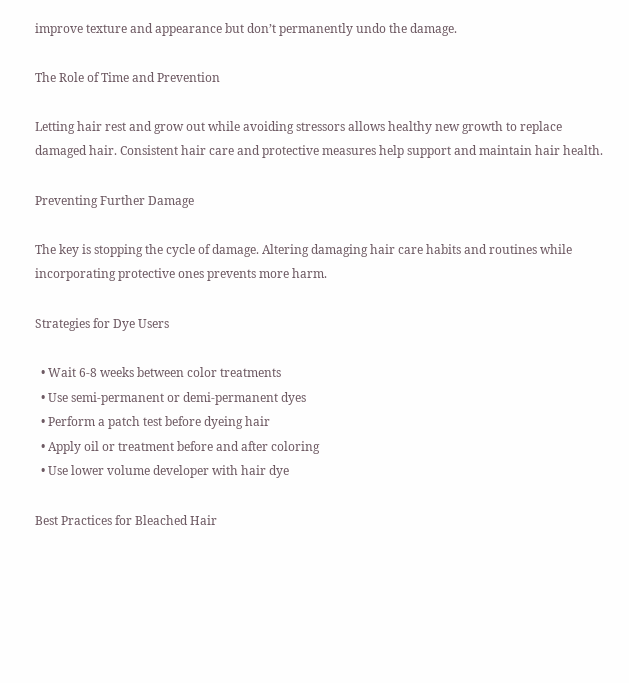improve texture and appearance but don’t permanently undo the damage.

The Role of Time and Prevention

Letting hair rest and grow out while avoiding stressors allows healthy new growth to replace damaged hair. Consistent hair care and protective measures help support and maintain hair health.

Preventing Further Damage

The key is stopping the cycle of damage. Altering damaging hair care habits and routines while incorporating protective ones prevents more harm.

Strategies for Dye Users

  • Wait 6-8 weeks between color treatments
  • Use semi-permanent or demi-permanent dyes
  • Perform a patch test before dyeing hair
  • Apply oil or treatment before and after coloring
  • Use lower volume developer with hair dye

Best Practices for Bleached Hair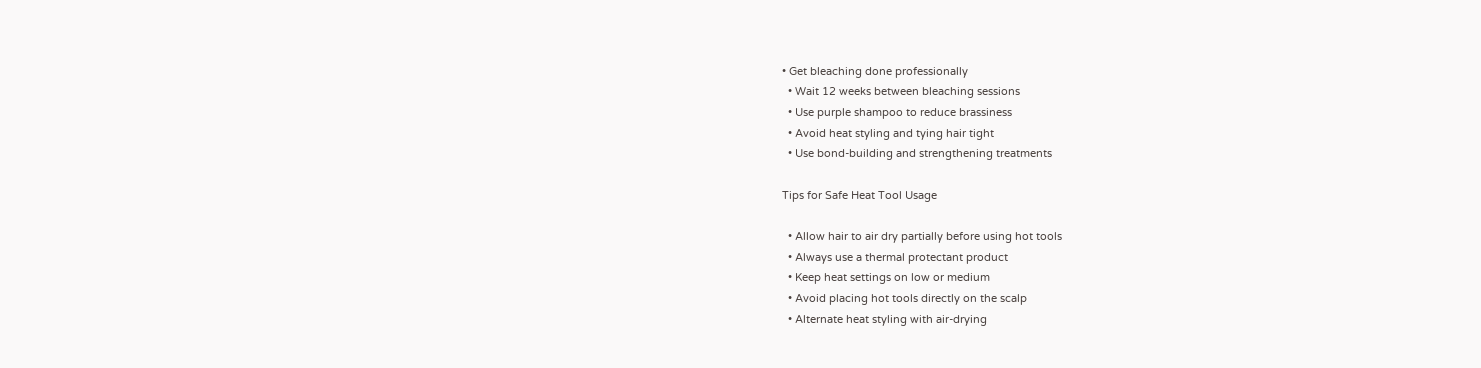• Get bleaching done professionally
  • Wait 12 weeks between bleaching sessions
  • Use purple shampoo to reduce brassiness
  • Avoid heat styling and tying hair tight
  • Use bond-building and strengthening treatments

Tips for Safe Heat Tool Usage

  • Allow hair to air dry partially before using hot tools
  • Always use a thermal protectant product
  • Keep heat settings on low or medium
  • Avoid placing hot tools directly on the scalp
  • Alternate heat styling with air-drying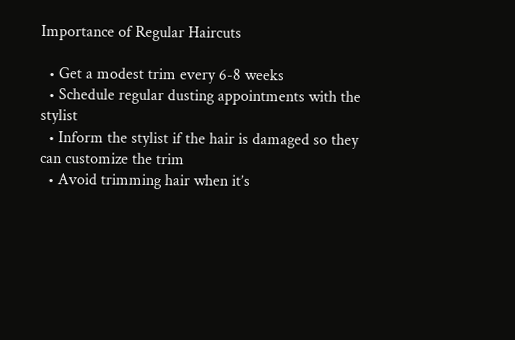Importance of Regular Haircuts

  • Get a modest trim every 6-8 weeks
  • Schedule regular dusting appointments with the stylist
  • Inform the stylist if the hair is damaged so they can customize the trim
  • Avoid trimming hair when it’s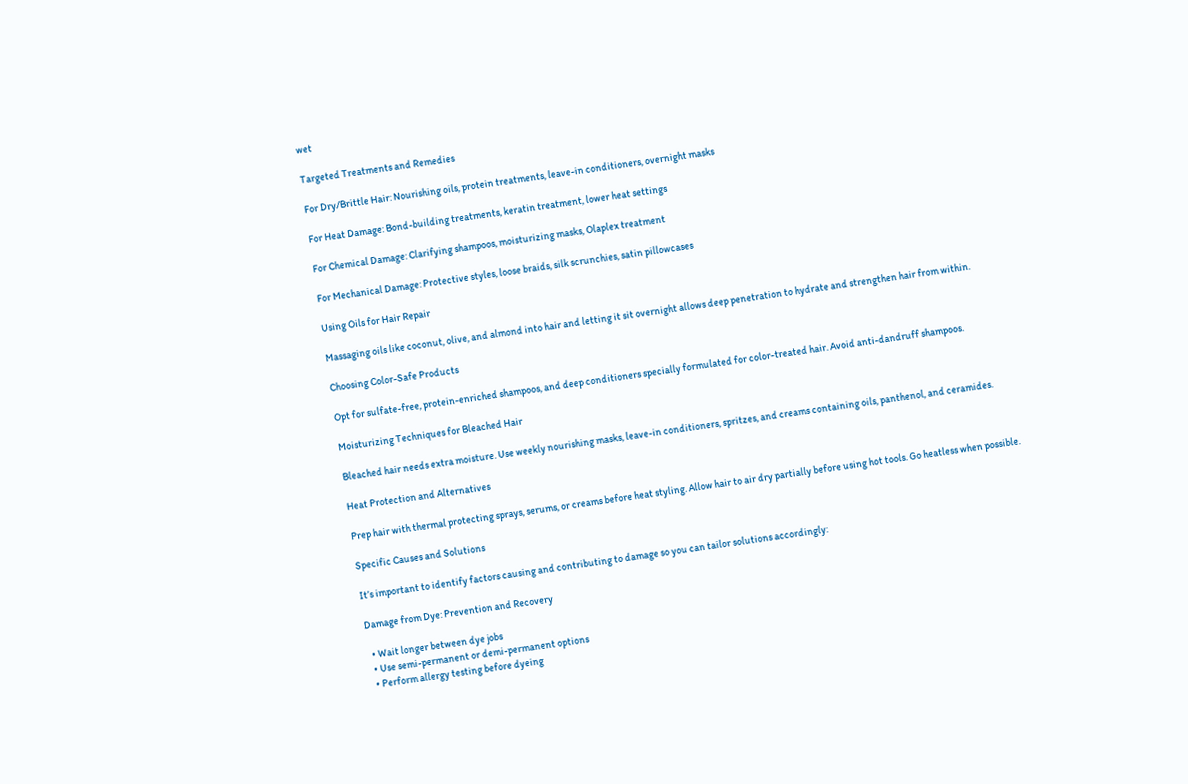wet

Targeted Treatments and Remedies

For Dry/Brittle Hair: Nourishing oils, protein treatments, leave-in conditioners, overnight masks

For Heat Damage: Bond-building treatments, keratin treatment, lower heat settings

For Chemical Damage: Clarifying shampoos, moisturizing masks, Olaplex treatment

For Mechanical Damage: Protective styles, loose braids, silk scrunchies, satin pillowcases

Using Oils for Hair Repair

Massaging oils like coconut, olive, and almond into hair and letting it sit overnight allows deep penetration to hydrate and strengthen hair from within.

Choosing Color-Safe Products

Opt for sulfate-free, protein-enriched shampoos, and deep conditioners specially formulated for color-treated hair. Avoid anti-dandruff shampoos.

Moisturizing Techniques for Bleached Hair

Bleached hair needs extra moisture. Use weekly nourishing masks, leave-in conditioners, spritzes, and creams containing oils, panthenol, and ceramides.

Heat Protection and Alternatives

Prep hair with thermal protecting sprays, serums, or creams before heat styling. Allow hair to air dry partially before using hot tools. Go heatless when possible.

Specific Causes and Solutions

It’s important to identify factors causing and contributing to damage so you can tailor solutions accordingly:

Damage from Dye: Prevention and Recovery

  • Wait longer between dye jobs
  • Use semi-permanent or demi-permanent options
  • Perform allergy testing before dyeing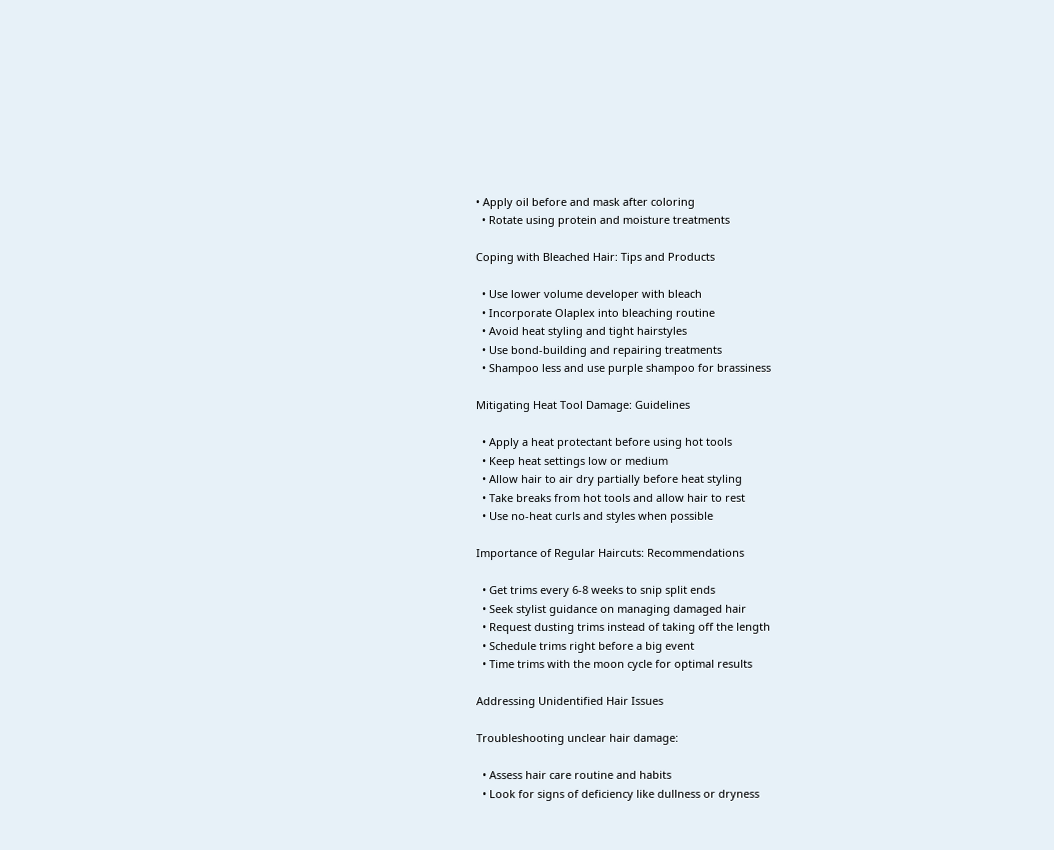• Apply oil before and mask after coloring
  • Rotate using protein and moisture treatments

Coping with Bleached Hair: Tips and Products

  • Use lower volume developer with bleach
  • Incorporate Olaplex into bleaching routine
  • Avoid heat styling and tight hairstyles
  • Use bond-building and repairing treatments
  • Shampoo less and use purple shampoo for brassiness

Mitigating Heat Tool Damage: Guidelines

  • Apply a heat protectant before using hot tools
  • Keep heat settings low or medium
  • Allow hair to air dry partially before heat styling
  • Take breaks from hot tools and allow hair to rest
  • Use no-heat curls and styles when possible

Importance of Regular Haircuts: Recommendations

  • Get trims every 6-8 weeks to snip split ends
  • Seek stylist guidance on managing damaged hair
  • Request dusting trims instead of taking off the length
  • Schedule trims right before a big event
  • Time trims with the moon cycle for optimal results

Addressing Unidentified Hair Issues

Troubleshooting unclear hair damage:

  • Assess hair care routine and habits
  • Look for signs of deficiency like dullness or dryness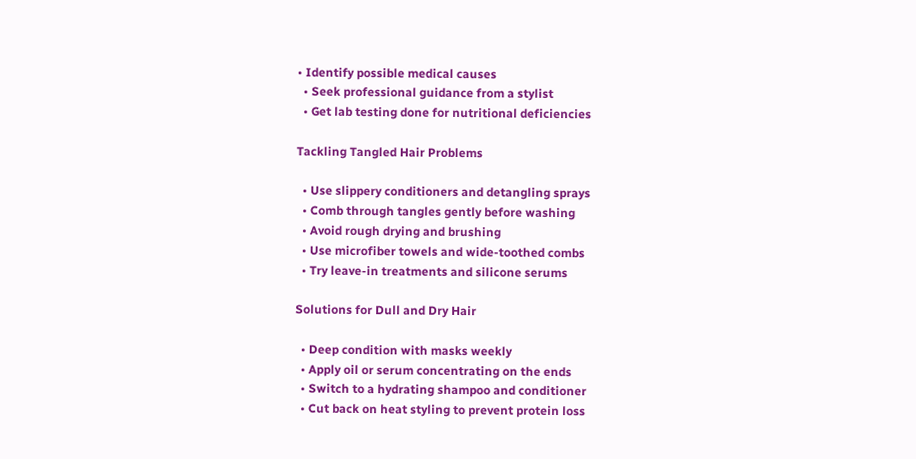• Identify possible medical causes
  • Seek professional guidance from a stylist
  • Get lab testing done for nutritional deficiencies

Tackling Tangled Hair Problems

  • Use slippery conditioners and detangling sprays
  • Comb through tangles gently before washing
  • Avoid rough drying and brushing
  • Use microfiber towels and wide-toothed combs
  • Try leave-in treatments and silicone serums

Solutions for Dull and Dry Hair

  • Deep condition with masks weekly
  • Apply oil or serum concentrating on the ends
  • Switch to a hydrating shampoo and conditioner
  • Cut back on heat styling to prevent protein loss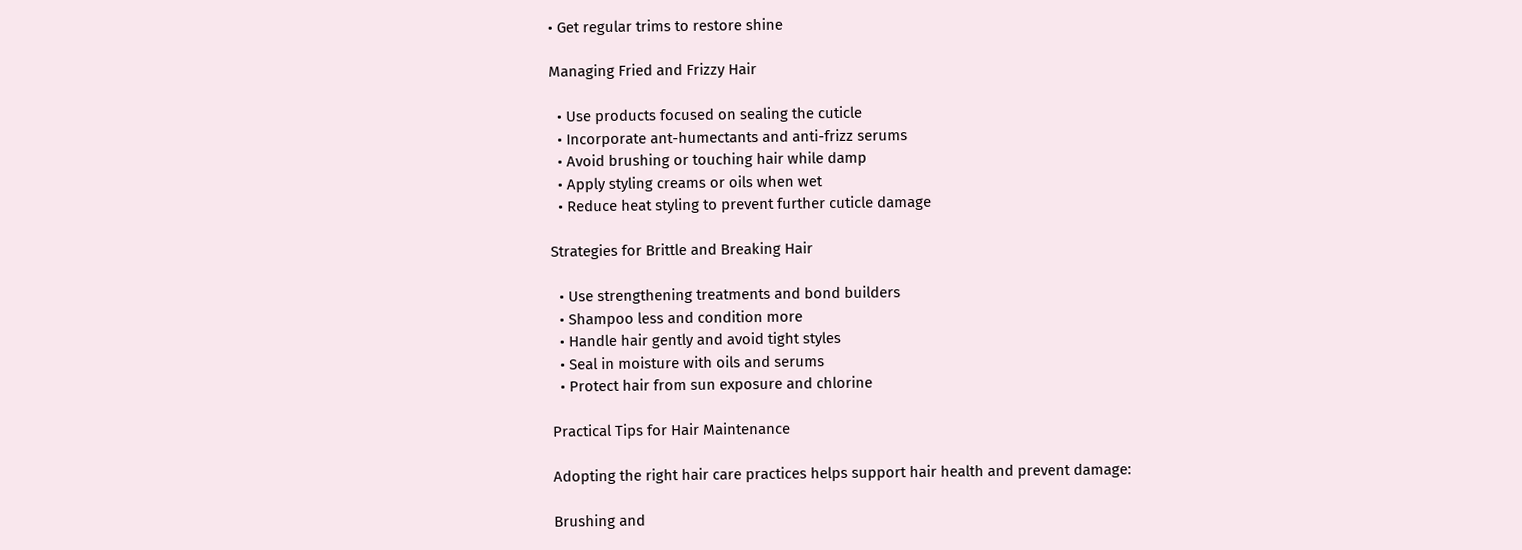• Get regular trims to restore shine

Managing Fried and Frizzy Hair

  • Use products focused on sealing the cuticle
  • Incorporate ant-humectants and anti-frizz serums
  • Avoid brushing or touching hair while damp
  • Apply styling creams or oils when wet
  • Reduce heat styling to prevent further cuticle damage

Strategies for Brittle and Breaking Hair

  • Use strengthening treatments and bond builders
  • Shampoo less and condition more
  • Handle hair gently and avoid tight styles
  • Seal in moisture with oils and serums
  • Protect hair from sun exposure and chlorine

Practical Tips for Hair Maintenance

Adopting the right hair care practices helps support hair health and prevent damage:

Brushing and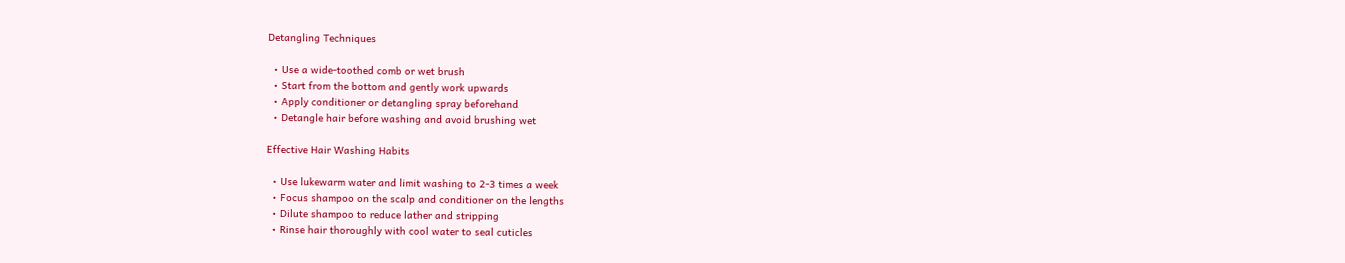Detangling Techniques

  • Use a wide-toothed comb or wet brush
  • Start from the bottom and gently work upwards
  • Apply conditioner or detangling spray beforehand
  • Detangle hair before washing and avoid brushing wet

Effective Hair Washing Habits

  • Use lukewarm water and limit washing to 2-3 times a week
  • Focus shampoo on the scalp and conditioner on the lengths
  • Dilute shampoo to reduce lather and stripping
  • Rinse hair thoroughly with cool water to seal cuticles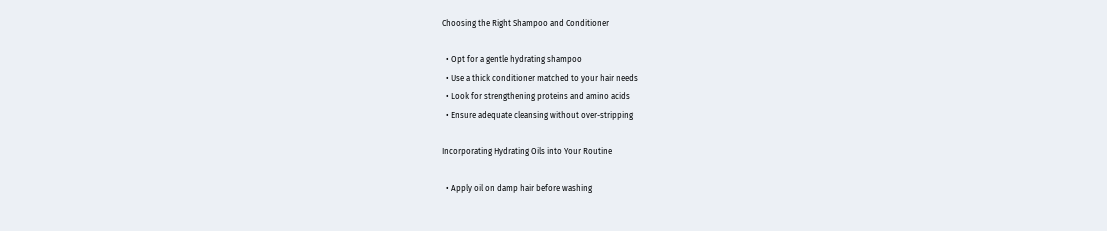Choosing the Right Shampoo and Conditioner

  • Opt for a gentle hydrating shampoo
  • Use a thick conditioner matched to your hair needs
  • Look for strengthening proteins and amino acids
  • Ensure adequate cleansing without over-stripping

Incorporating Hydrating Oils into Your Routine

  • Apply oil on damp hair before washing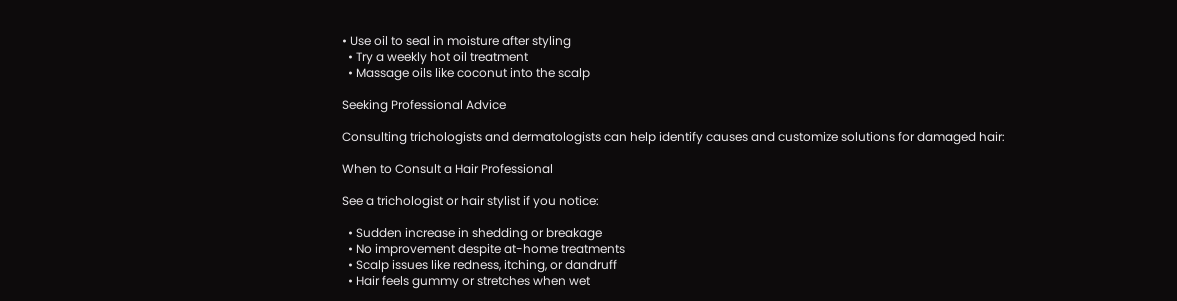• Use oil to seal in moisture after styling
  • Try a weekly hot oil treatment
  • Massage oils like coconut into the scalp

Seeking Professional Advice

Consulting trichologists and dermatologists can help identify causes and customize solutions for damaged hair:

When to Consult a Hair Professional

See a trichologist or hair stylist if you notice:

  • Sudden increase in shedding or breakage
  • No improvement despite at-home treatments
  • Scalp issues like redness, itching, or dandruff
  • Hair feels gummy or stretches when wet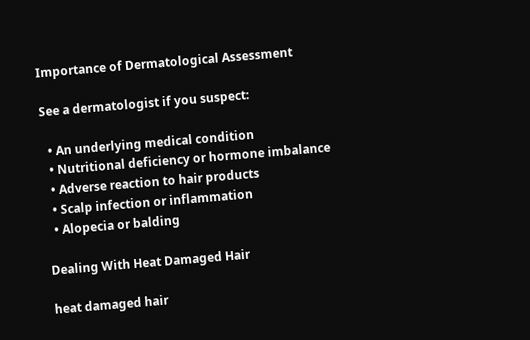Importance of Dermatological Assessment

See a dermatologist if you suspect:

  • An underlying medical condition
  • Nutritional deficiency or hormone imbalance
  • Adverse reaction to hair products
  • Scalp infection or inflammation
  • Alopecia or balding

Dealing With Heat Damaged Hair

heat damaged hair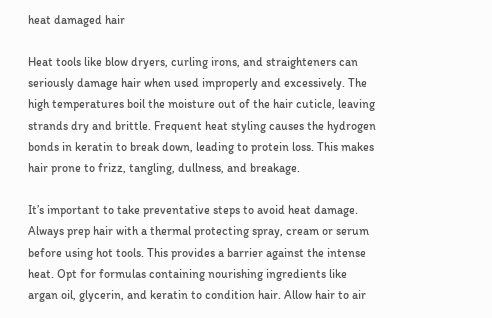heat damaged hair

Heat tools like blow dryers, curling irons, and straighteners can seriously damage hair when used improperly and excessively. The high temperatures boil the moisture out of the hair cuticle, leaving strands dry and brittle. Frequent heat styling causes the hydrogen bonds in keratin to break down, leading to protein loss. This makes hair prone to frizz, tangling, dullness, and breakage.

It’s important to take preventative steps to avoid heat damage. Always prep hair with a thermal protecting spray, cream or serum before using hot tools. This provides a barrier against the intense heat. Opt for formulas containing nourishing ingredients like argan oil, glycerin, and keratin to condition hair. Allow hair to air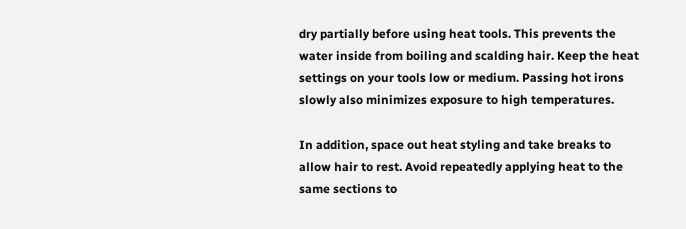dry partially before using heat tools. This prevents the water inside from boiling and scalding hair. Keep the heat settings on your tools low or medium. Passing hot irons slowly also minimizes exposure to high temperatures.

In addition, space out heat styling and take breaks to allow hair to rest. Avoid repeatedly applying heat to the same sections to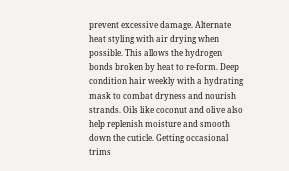prevent excessive damage. Alternate heat styling with air drying when possible. This allows the hydrogen bonds broken by heat to re-form. Deep condition hair weekly with a hydrating mask to combat dryness and nourish strands. Oils like coconut and olive also help replenish moisture and smooth down the cuticle. Getting occasional trims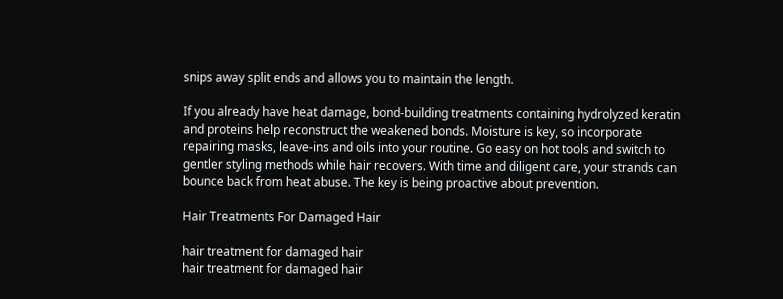snips away split ends and allows you to maintain the length.

If you already have heat damage, bond-building treatments containing hydrolyzed keratin and proteins help reconstruct the weakened bonds. Moisture is key, so incorporate repairing masks, leave-ins and oils into your routine. Go easy on hot tools and switch to gentler styling methods while hair recovers. With time and diligent care, your strands can bounce back from heat abuse. The key is being proactive about prevention.

Hair Treatments For Damaged Hair

hair treatment for damaged hair
hair treatment for damaged hair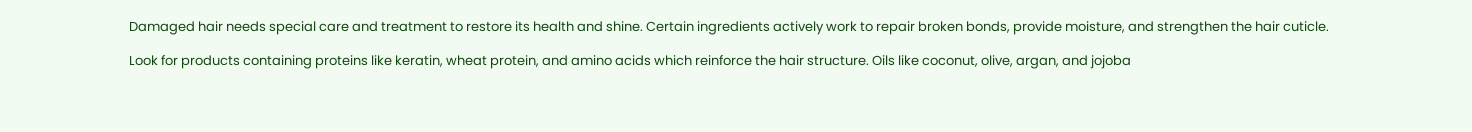Damaged hair needs special care and treatment to restore its health and shine. Certain ingredients actively work to repair broken bonds, provide moisture, and strengthen the hair cuticle.

Look for products containing proteins like keratin, wheat protein, and amino acids which reinforce the hair structure. Oils like coconut, olive, argan, and jojoba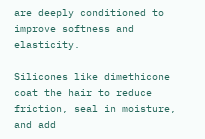are deeply conditioned to improve softness and elasticity.

Silicones like dimethicone coat the hair to reduce friction, seal in moisture, and add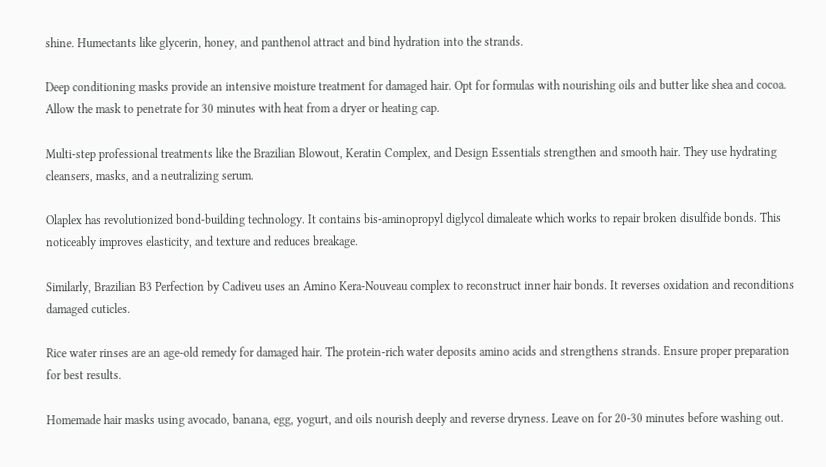shine. Humectants like glycerin, honey, and panthenol attract and bind hydration into the strands.

Deep conditioning masks provide an intensive moisture treatment for damaged hair. Opt for formulas with nourishing oils and butter like shea and cocoa. Allow the mask to penetrate for 30 minutes with heat from a dryer or heating cap.

Multi-step professional treatments like the Brazilian Blowout, Keratin Complex, and Design Essentials strengthen and smooth hair. They use hydrating cleansers, masks, and a neutralizing serum.

Olaplex has revolutionized bond-building technology. It contains bis-aminopropyl diglycol dimaleate which works to repair broken disulfide bonds. This noticeably improves elasticity, and texture and reduces breakage.

Similarly, Brazilian B3 Perfection by Cadiveu uses an Amino Kera-Nouveau complex to reconstruct inner hair bonds. It reverses oxidation and reconditions damaged cuticles.

Rice water rinses are an age-old remedy for damaged hair. The protein-rich water deposits amino acids and strengthens strands. Ensure proper preparation for best results.

Homemade hair masks using avocado, banana, egg, yogurt, and oils nourish deeply and reverse dryness. Leave on for 20-30 minutes before washing out.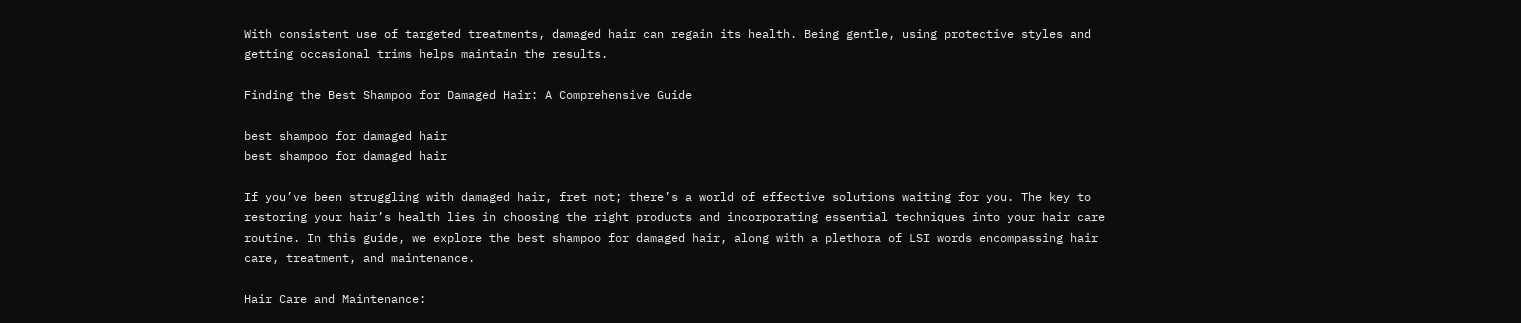With consistent use of targeted treatments, damaged hair can regain its health. Being gentle, using protective styles and getting occasional trims helps maintain the results.

Finding the Best Shampoo for Damaged Hair: A Comprehensive Guide

best shampoo for damaged hair
best shampoo for damaged hair

If you’ve been struggling with damaged hair, fret not; there’s a world of effective solutions waiting for you. The key to restoring your hair’s health lies in choosing the right products and incorporating essential techniques into your hair care routine. In this guide, we explore the best shampoo for damaged hair, along with a plethora of LSI words encompassing hair care, treatment, and maintenance.

Hair Care and Maintenance: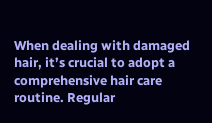When dealing with damaged hair, it’s crucial to adopt a comprehensive hair care routine. Regular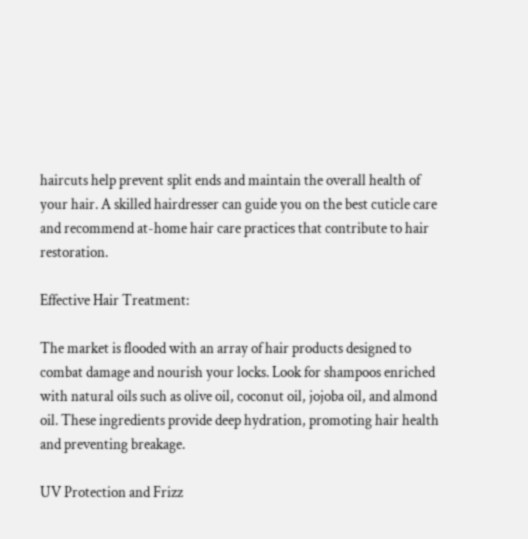haircuts help prevent split ends and maintain the overall health of your hair. A skilled hairdresser can guide you on the best cuticle care and recommend at-home hair care practices that contribute to hair restoration.

Effective Hair Treatment:

The market is flooded with an array of hair products designed to combat damage and nourish your locks. Look for shampoos enriched with natural oils such as olive oil, coconut oil, jojoba oil, and almond oil. These ingredients provide deep hydration, promoting hair health and preventing breakage.

UV Protection and Frizz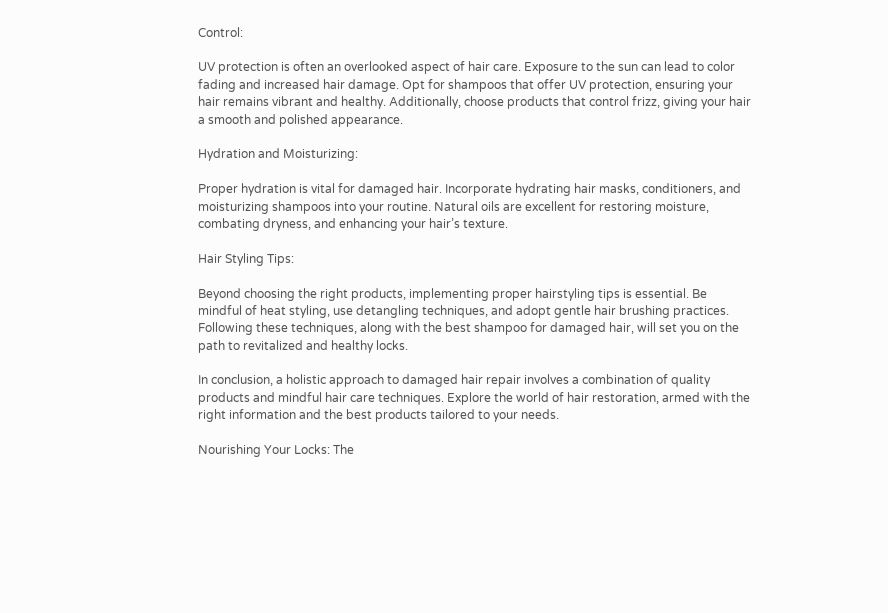Control:

UV protection is often an overlooked aspect of hair care. Exposure to the sun can lead to color fading and increased hair damage. Opt for shampoos that offer UV protection, ensuring your hair remains vibrant and healthy. Additionally, choose products that control frizz, giving your hair a smooth and polished appearance.

Hydration and Moisturizing:

Proper hydration is vital for damaged hair. Incorporate hydrating hair masks, conditioners, and moisturizing shampoos into your routine. Natural oils are excellent for restoring moisture, combating dryness, and enhancing your hair’s texture.

Hair Styling Tips:

Beyond choosing the right products, implementing proper hairstyling tips is essential. Be mindful of heat styling, use detangling techniques, and adopt gentle hair brushing practices. Following these techniques, along with the best shampoo for damaged hair, will set you on the path to revitalized and healthy locks.

In conclusion, a holistic approach to damaged hair repair involves a combination of quality products and mindful hair care techniques. Explore the world of hair restoration, armed with the right information and the best products tailored to your needs.

Nourishing Your Locks: The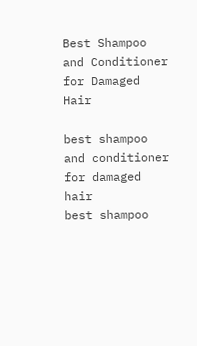Best Shampoo and Conditioner for Damaged Hair

best shampoo and conditioner for damaged hair
best shampoo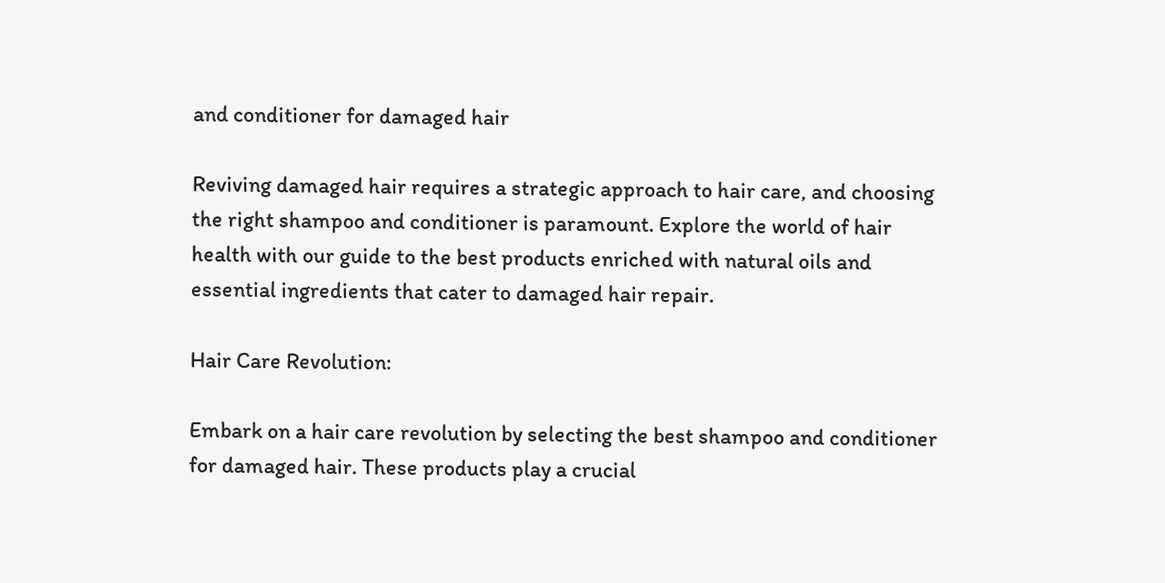and conditioner for damaged hair

Reviving damaged hair requires a strategic approach to hair care, and choosing the right shampoo and conditioner is paramount. Explore the world of hair health with our guide to the best products enriched with natural oils and essential ingredients that cater to damaged hair repair.

Hair Care Revolution:

Embark on a hair care revolution by selecting the best shampoo and conditioner for damaged hair. These products play a crucial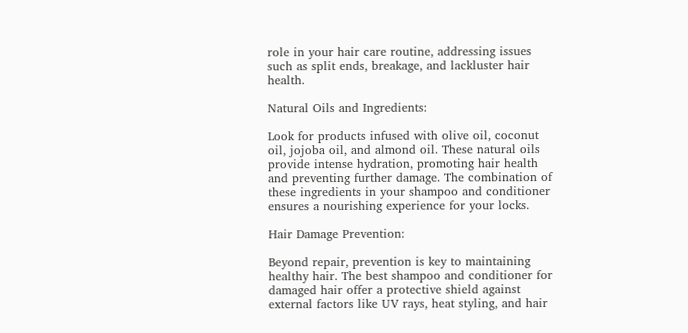role in your hair care routine, addressing issues such as split ends, breakage, and lackluster hair health.

Natural Oils and Ingredients:

Look for products infused with olive oil, coconut oil, jojoba oil, and almond oil. These natural oils provide intense hydration, promoting hair health and preventing further damage. The combination of these ingredients in your shampoo and conditioner ensures a nourishing experience for your locks.

Hair Damage Prevention:

Beyond repair, prevention is key to maintaining healthy hair. The best shampoo and conditioner for damaged hair offer a protective shield against external factors like UV rays, heat styling, and hair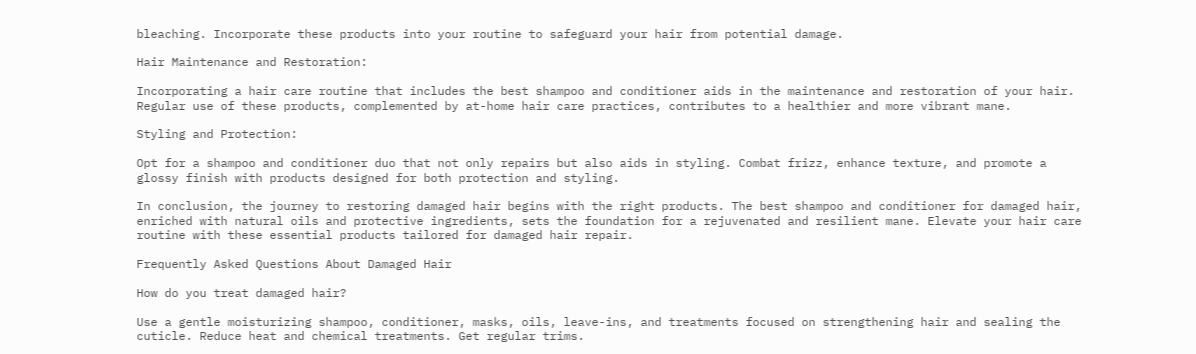bleaching. Incorporate these products into your routine to safeguard your hair from potential damage.

Hair Maintenance and Restoration:

Incorporating a hair care routine that includes the best shampoo and conditioner aids in the maintenance and restoration of your hair. Regular use of these products, complemented by at-home hair care practices, contributes to a healthier and more vibrant mane.

Styling and Protection:

Opt for a shampoo and conditioner duo that not only repairs but also aids in styling. Combat frizz, enhance texture, and promote a glossy finish with products designed for both protection and styling.

In conclusion, the journey to restoring damaged hair begins with the right products. The best shampoo and conditioner for damaged hair, enriched with natural oils and protective ingredients, sets the foundation for a rejuvenated and resilient mane. Elevate your hair care routine with these essential products tailored for damaged hair repair.

Frequently Asked Questions About Damaged Hair

How do you treat damaged hair?

Use a gentle moisturizing shampoo, conditioner, masks, oils, leave-ins, and treatments focused on strengthening hair and sealing the cuticle. Reduce heat and chemical treatments. Get regular trims.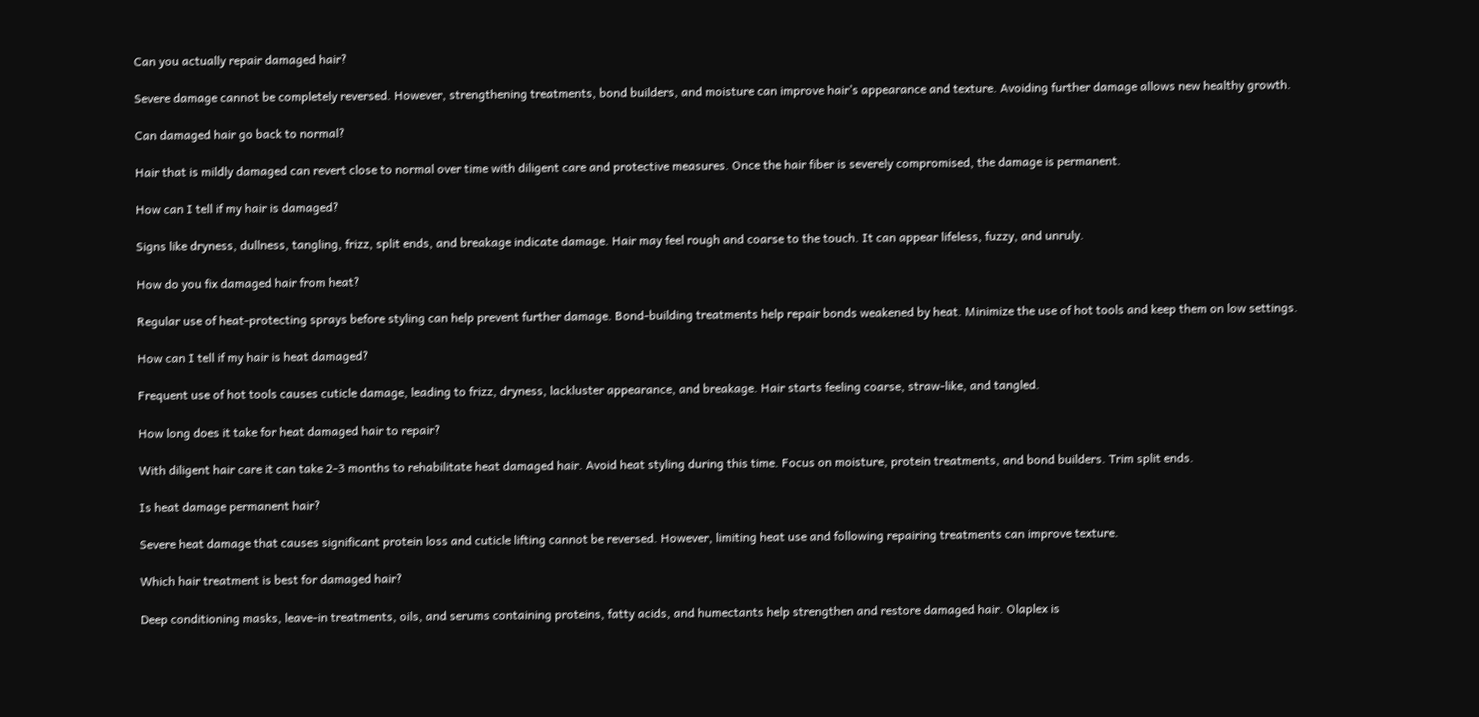Can you actually repair damaged hair?

Severe damage cannot be completely reversed. However, strengthening treatments, bond builders, and moisture can improve hair’s appearance and texture. Avoiding further damage allows new healthy growth.

Can damaged hair go back to normal?

Hair that is mildly damaged can revert close to normal over time with diligent care and protective measures. Once the hair fiber is severely compromised, the damage is permanent.

How can I tell if my hair is damaged?

Signs like dryness, dullness, tangling, frizz, split ends, and breakage indicate damage. Hair may feel rough and coarse to the touch. It can appear lifeless, fuzzy, and unruly.

How do you fix damaged hair from heat?

Regular use of heat-protecting sprays before styling can help prevent further damage. Bond-building treatments help repair bonds weakened by heat. Minimize the use of hot tools and keep them on low settings.

How can I tell if my hair is heat damaged?

Frequent use of hot tools causes cuticle damage, leading to frizz, dryness, lackluster appearance, and breakage. Hair starts feeling coarse, straw-like, and tangled.

How long does it take for heat damaged hair to repair?

With diligent hair care it can take 2-3 months to rehabilitate heat damaged hair. Avoid heat styling during this time. Focus on moisture, protein treatments, and bond builders. Trim split ends.

Is heat damage permanent hair?

Severe heat damage that causes significant protein loss and cuticle lifting cannot be reversed. However, limiting heat use and following repairing treatments can improve texture.

Which hair treatment is best for damaged hair?

Deep conditioning masks, leave-in treatments, oils, and serums containing proteins, fatty acids, and humectants help strengthen and restore damaged hair. Olaplex is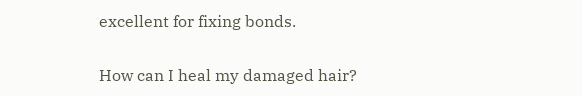excellent for fixing bonds.

How can I heal my damaged hair?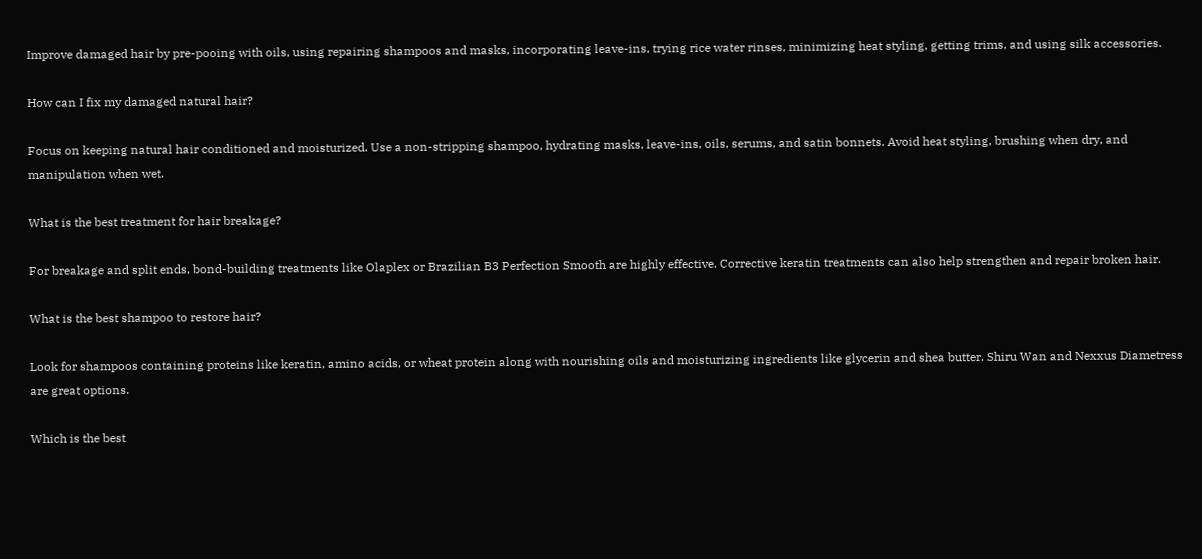Improve damaged hair by pre-pooing with oils, using repairing shampoos and masks, incorporating leave-ins, trying rice water rinses, minimizing heat styling, getting trims, and using silk accessories.

How can I fix my damaged natural hair?

Focus on keeping natural hair conditioned and moisturized. Use a non-stripping shampoo, hydrating masks, leave-ins, oils, serums, and satin bonnets. Avoid heat styling, brushing when dry, and manipulation when wet.

What is the best treatment for hair breakage?

For breakage and split ends, bond-building treatments like Olaplex or Brazilian B3 Perfection Smooth are highly effective. Corrective keratin treatments can also help strengthen and repair broken hair.

What is the best shampoo to restore hair?

Look for shampoos containing proteins like keratin, amino acids, or wheat protein along with nourishing oils and moisturizing ingredients like glycerin and shea butter. Shiru Wan and Nexxus Diametress are great options.

Which is the best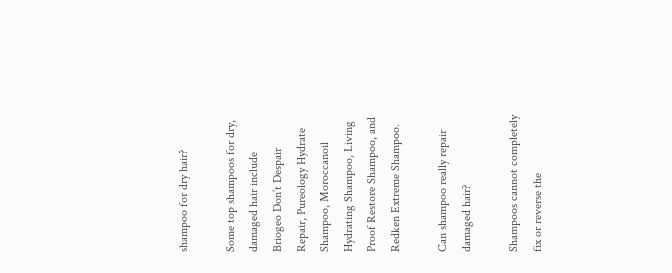shampoo for dry hair?

Some top shampoos for dry, damaged hair include Briogeo Don’t Despair Repair, Pureology Hydrate Shampoo, Moroccanoil Hydrating Shampoo, Living Proof Restore Shampoo, and Redken Extreme Shampoo.

Can shampoo really repair damaged hair?

Shampoos cannot completely fix or reverse the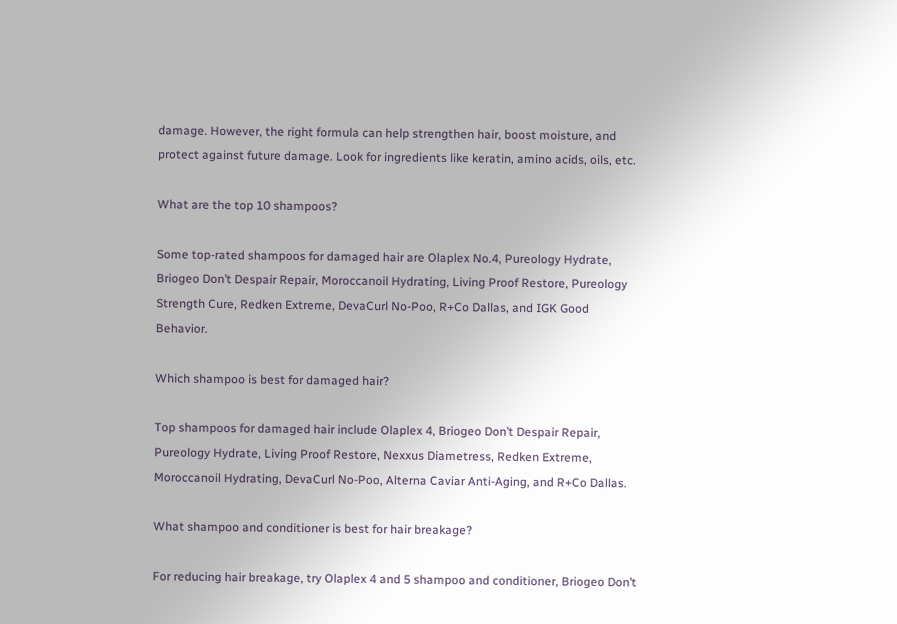damage. However, the right formula can help strengthen hair, boost moisture, and protect against future damage. Look for ingredients like keratin, amino acids, oils, etc.

What are the top 10 shampoos?

Some top-rated shampoos for damaged hair are Olaplex No.4, Pureology Hydrate, Briogeo Don’t Despair Repair, Moroccanoil Hydrating, Living Proof Restore, Pureology Strength Cure, Redken Extreme, DevaCurl No-Poo, R+Co Dallas, and IGK Good Behavior.

Which shampoo is best for damaged hair?

Top shampoos for damaged hair include Olaplex 4, Briogeo Don’t Despair Repair, Pureology Hydrate, Living Proof Restore, Nexxus Diametress, Redken Extreme, Moroccanoil Hydrating, DevaCurl No-Poo, Alterna Caviar Anti-Aging, and R+Co Dallas.

What shampoo and conditioner is best for hair breakage?

For reducing hair breakage, try Olaplex 4 and 5 shampoo and conditioner, Briogeo Don’t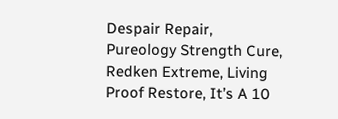Despair Repair, Pureology Strength Cure, Redken Extreme, Living Proof Restore, It’s A 10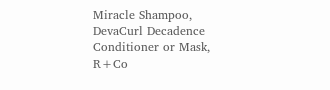Miracle Shampoo, DevaCurl Decadence Conditioner or Mask, R+Co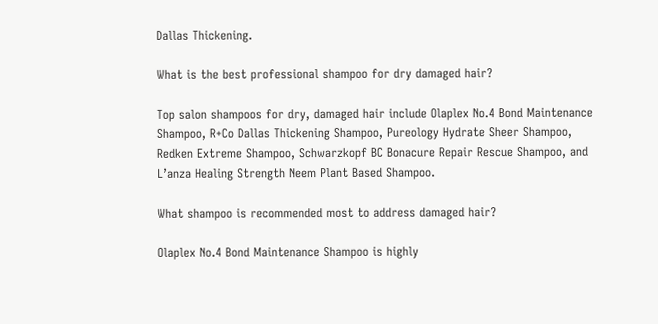Dallas Thickening.

What is the best professional shampoo for dry damaged hair?

Top salon shampoos for dry, damaged hair include Olaplex No.4 Bond Maintenance Shampoo, R+Co Dallas Thickening Shampoo, Pureology Hydrate Sheer Shampoo, Redken Extreme Shampoo, Schwarzkopf BC Bonacure Repair Rescue Shampoo, and L’anza Healing Strength Neem Plant Based Shampoo.

What shampoo is recommended most to address damaged hair?

Olaplex No.4 Bond Maintenance Shampoo is highly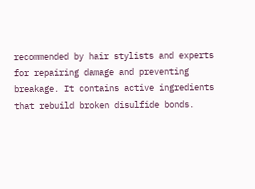recommended by hair stylists and experts for repairing damage and preventing breakage. It contains active ingredients that rebuild broken disulfide bonds.